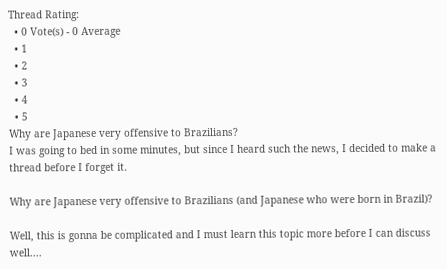Thread Rating:
  • 0 Vote(s) - 0 Average
  • 1
  • 2
  • 3
  • 4
  • 5
Why are Japanese very offensive to Brazilians?
I was going to bed in some minutes, but since I heard such the news, I decided to make a thread before I forget it.

Why are Japanese very offensive to Brazilians (and Japanese who were born in Brazil)?

Well, this is gonna be complicated and I must learn this topic more before I can discuss well....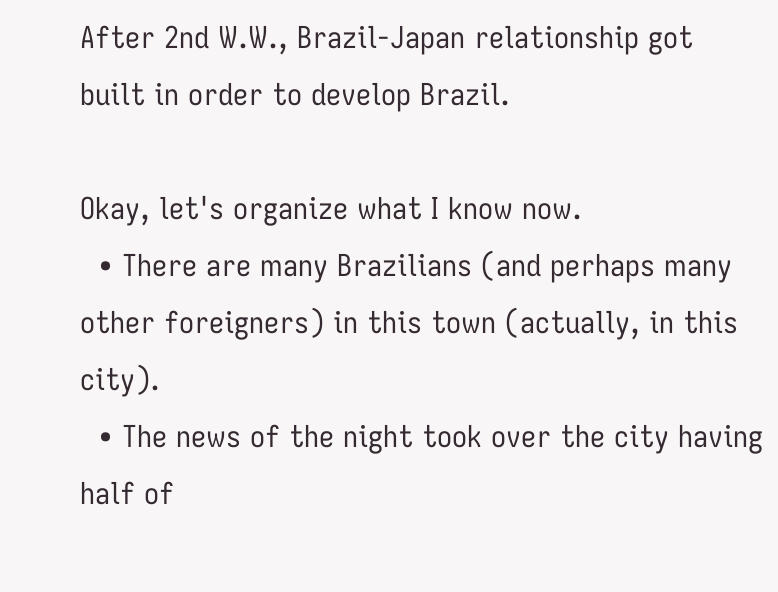After 2nd W.W., Brazil-Japan relationship got built in order to develop Brazil.

Okay, let's organize what I know now.
  • There are many Brazilians (and perhaps many other foreigners) in this town (actually, in this city).
  • The news of the night took over the city having half of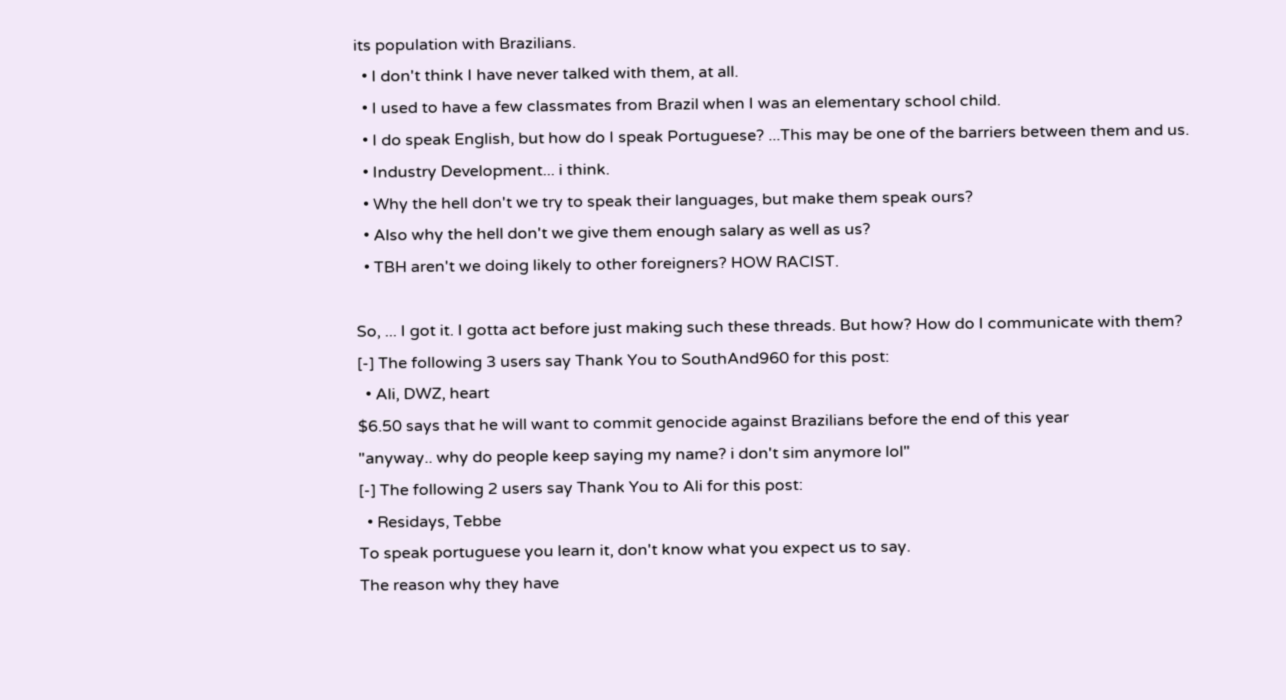its population with Brazilians.
  • I don't think I have never talked with them, at all.
  • I used to have a few classmates from Brazil when I was an elementary school child.
  • I do speak English, but how do I speak Portuguese? ...This may be one of the barriers between them and us.
  • Industry Development... i think.
  • Why the hell don't we try to speak their languages, but make them speak ours?
  • Also why the hell don't we give them enough salary as well as us?
  • TBH aren't we doing likely to other foreigners? HOW RACIST.

So, ... I got it. I gotta act before just making such these threads. But how? How do I communicate with them?
[-] The following 3 users say Thank You to SouthAnd960 for this post:
  • Ali, DWZ, heart
$6.50 says that he will want to commit genocide against Brazilians before the end of this year
"anyway.. why do people keep saying my name? i don't sim anymore lol"
[-] The following 2 users say Thank You to Ali for this post:
  • Residays, Tebbe
To speak portuguese you learn it, don't know what you expect us to say.
The reason why they have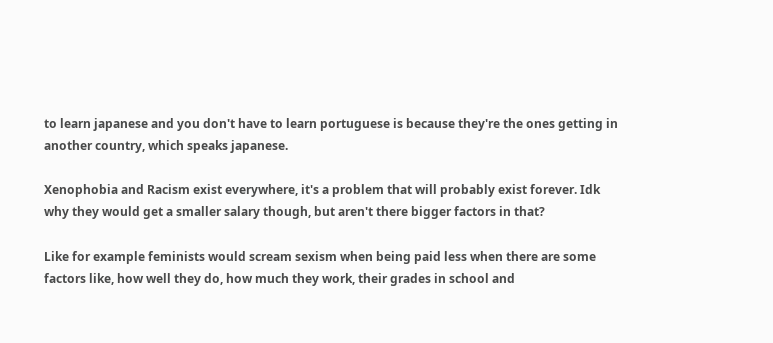to learn japanese and you don't have to learn portuguese is because they're the ones getting in another country, which speaks japanese.

Xenophobia and Racism exist everywhere, it's a problem that will probably exist forever. Idk why they would get a smaller salary though, but aren't there bigger factors in that?

Like for example feminists would scream sexism when being paid less when there are some factors like, how well they do, how much they work, their grades in school and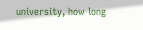university, how long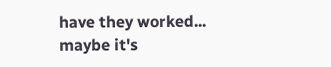have they worked... maybe it's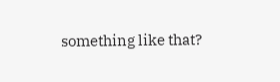something like that?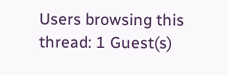Users browsing this thread: 1 Guest(s)